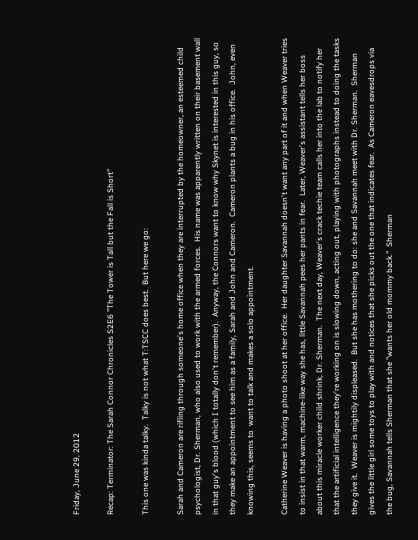Friday, June 29, 2012

Recap: Terminator: The Sarah Connor Chronicles S2E6 "The Tower is Tall but the Fall is Short"

This one was kinda talky.  Talky is not what T:TSCC does best.  But here we go:

Sarah and Cameron are rifling through someone's home office when they are interrupted by the homeowner, an esteemed child psychologist, Dr. Sherman, who also used to work with the armed forces.  His name was apparently written on their basement wall in that guy's blood (which I totally don't remember).  Anyway, the Connors want to know why Skynet is interested in this guy, so they make an appointment to see him as a family, Sarah and John and Cameron.  Cameron plants a bug in his office.  John, even knowing this, seems to  want to talk and makes a solo appointment.

Catherine Weaver is having a photo shoot at her office.  Her daughter Savannah doesn't want any part of it and when Weaver tries to insist in that warm, machine-like way she has, little Savannah pees her pants in fear.  Later, Weaver's assistant tells her boss about this miracle worker child shrink, Dr. Sherman.  The next day, Weaver's crack techie team calls her into the lab to notify her that the artificial intelligence they're working on is slowing down, acting out, playing with photographs instead to doing the tasks they give it.  Weaver is mightily displeased.  But she has mothering to do: she and Savannah meet with Dr. Sherman.  Sherman gives the little girl some toys to play with and notices that she picks out the one that indicates fear.  As Cameron eavesdrops via the bug, Savannah tells Sherman that she "wants her old mommy back."  Sherman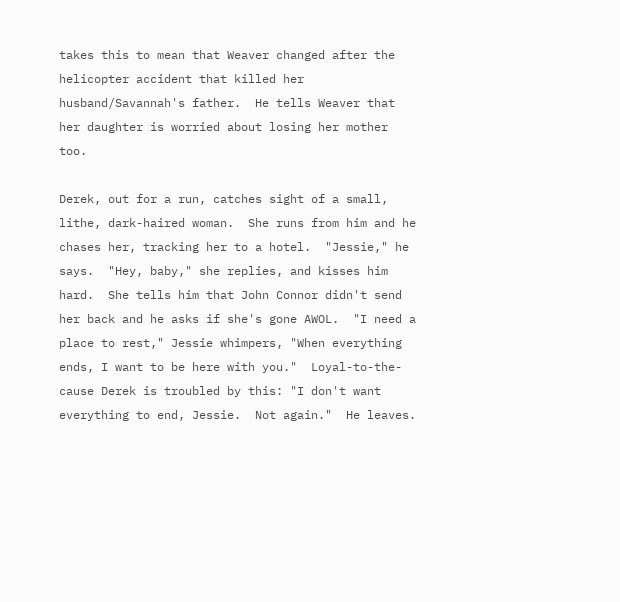takes this to mean that Weaver changed after the helicopter accident that killed her husband/Savannah's father.  He tells Weaver that her daughter is worried about losing her mother too.

Derek, out for a run, catches sight of a small, lithe, dark-haired woman.  She runs from him and he chases her, tracking her to a hotel.  "Jessie," he says.  "Hey, baby," she replies, and kisses him hard.  She tells him that John Connor didn't send her back and he asks if she's gone AWOL.  "I need a place to rest," Jessie whimpers, "When everything ends, I want to be here with you."  Loyal-to-the-cause Derek is troubled by this: "I don't want everything to end, Jessie.  Not again."  He leaves.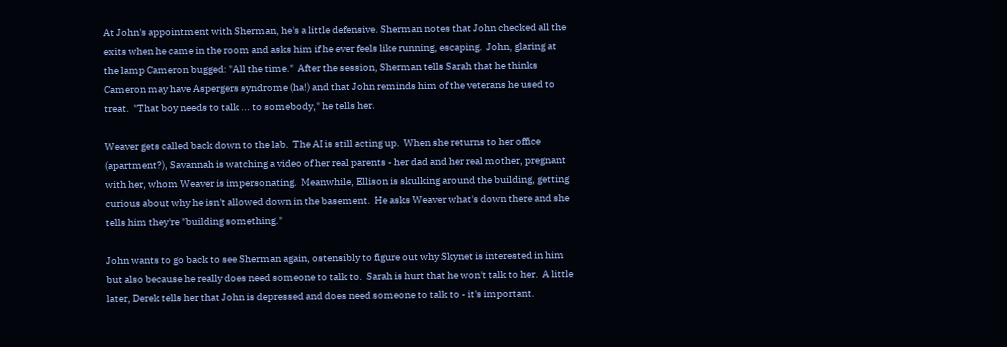At John's appointment with Sherman, he's a little defensive. Sherman notes that John checked all the exits when he came in the room and asks him if he ever feels like running, escaping.  John, glaring at the lamp Cameron bugged: "All the time."  After the session, Sherman tells Sarah that he thinks Cameron may have Aspergers syndrome (ha!) and that John reminds him of the veterans he used to treat.  "That boy needs to talk ... to somebody," he tells her.

Weaver gets called back down to the lab.  The AI is still acting up.  When she returns to her office (apartment?), Savannah is watching a video of her real parents - her dad and her real mother, pregnant with her, whom Weaver is impersonating.  Meanwhile, Ellison is skulking around the building, getting curious about why he isn't allowed down in the basement.  He asks Weaver what's down there and she tells him they're "building something."

John wants to go back to see Sherman again, ostensibly to figure out why Skynet is interested in him but also because he really does need someone to talk to.  Sarah is hurt that he won't talk to her.  A little later, Derek tells her that John is depressed and does need someone to talk to - it's important.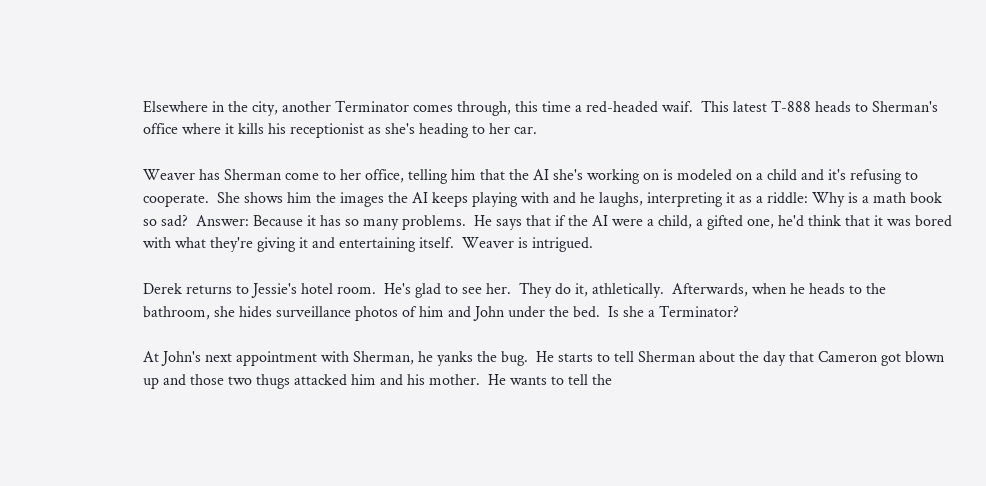Elsewhere in the city, another Terminator comes through, this time a red-headed waif.  This latest T-888 heads to Sherman's office where it kills his receptionist as she's heading to her car.

Weaver has Sherman come to her office, telling him that the AI she's working on is modeled on a child and it's refusing to cooperate.  She shows him the images the AI keeps playing with and he laughs, interpreting it as a riddle: Why is a math book so sad?  Answer: Because it has so many problems.  He says that if the AI were a child, a gifted one, he'd think that it was bored with what they're giving it and entertaining itself.  Weaver is intrigued.

Derek returns to Jessie's hotel room.  He's glad to see her.  They do it, athletically.  Afterwards, when he heads to the bathroom, she hides surveillance photos of him and John under the bed.  Is she a Terminator?

At John's next appointment with Sherman, he yanks the bug.  He starts to tell Sherman about the day that Cameron got blown up and those two thugs attacked him and his mother.  He wants to tell the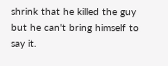shrink that he killed the guy but he can't bring himself to say it.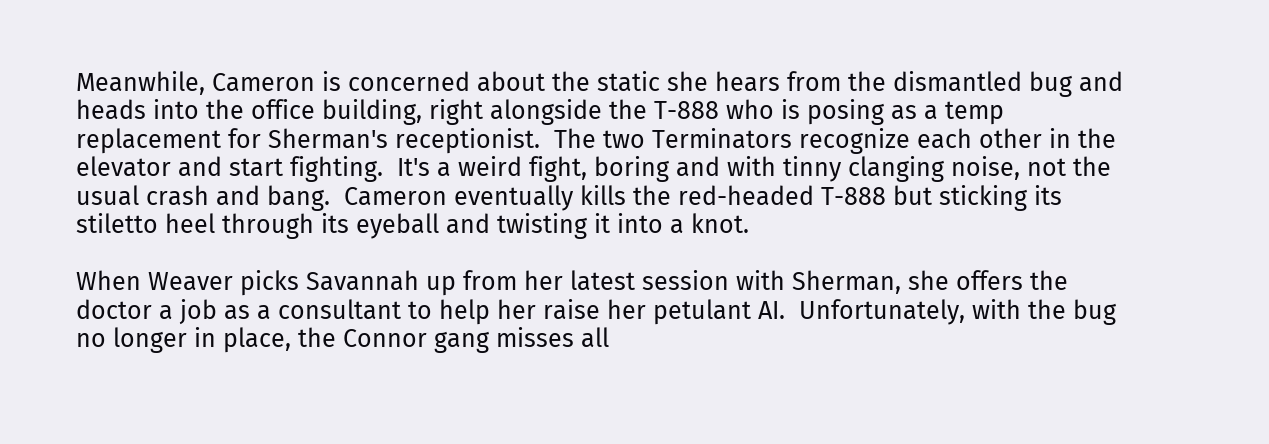Meanwhile, Cameron is concerned about the static she hears from the dismantled bug and heads into the office building, right alongside the T-888 who is posing as a temp replacement for Sherman's receptionist.  The two Terminators recognize each other in the elevator and start fighting.  It's a weird fight, boring and with tinny clanging noise, not the usual crash and bang.  Cameron eventually kills the red-headed T-888 but sticking its stiletto heel through its eyeball and twisting it into a knot.

When Weaver picks Savannah up from her latest session with Sherman, she offers the doctor a job as a consultant to help her raise her petulant AI.  Unfortunately, with the bug no longer in place, the Connor gang misses all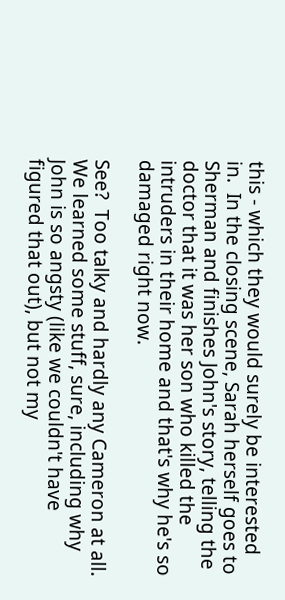this - which they would surely be interested in.  In the closing scene, Sarah herself goes to Sherman and finishes John's story, telling the doctor that it was her son who killed the intruders in their home and that's why he's so damaged right now.

See?  Too talky and hardly any Cameron at all.  We learned some stuff, sure, including why John is so angsty (like we couldn't have figured that out), but not my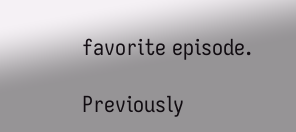favorite episode.

Previously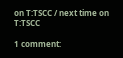on T:TSCC / next time on T:TSCC

1 comment: